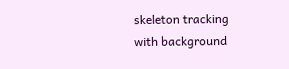skeleton tracking with background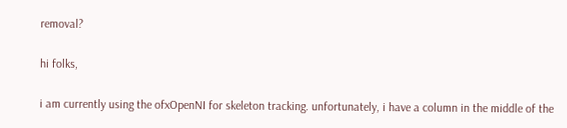removal?

hi folks,

i am currently using the ofxOpenNI for skeleton tracking. unfortunately, i have a column in the middle of the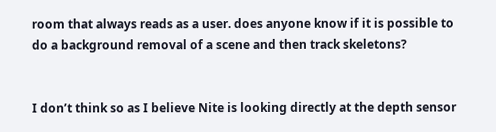room that always reads as a user. does anyone know if it is possible to do a background removal of a scene and then track skeletons?


I don’t think so as I believe Nite is looking directly at the depth sensor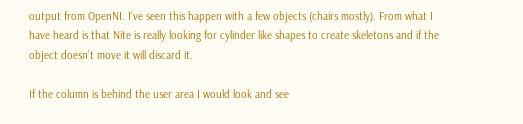output from OpenNI. I’ve seen this happen with a few objects (chairs mostly). From what I have heard is that Nite is really looking for cylinder like shapes to create skeletons and if the object doesn’t move it will discard it.

If the column is behind the user area I would look and see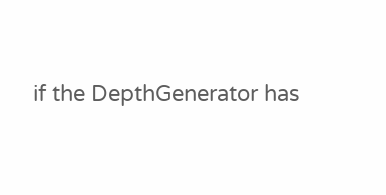if the DepthGenerator has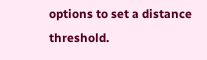options to set a distance threshold.